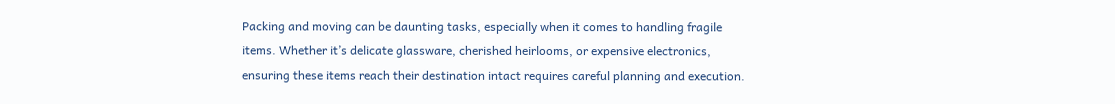Packing and moving can be daunting tasks, especially when it comes to handling fragile items. Whether it’s delicate glassware, cherished heirlooms, or expensive electronics, ensuring these items reach their destination intact requires careful planning and execution.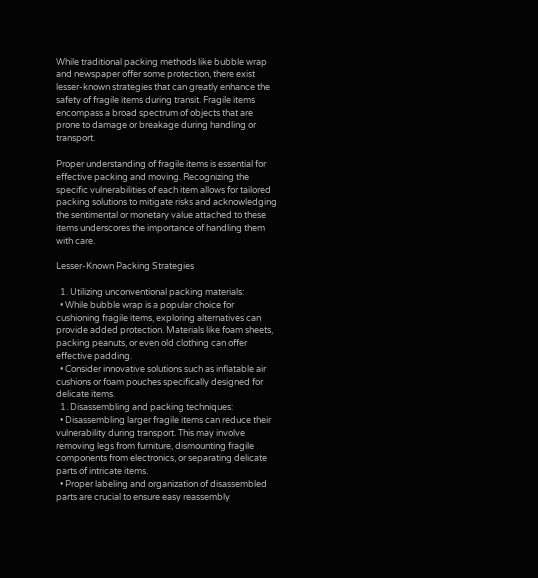While traditional packing methods like bubble wrap and newspaper offer some protection, there exist lesser-known strategies that can greatly enhance the safety of fragile items during transit. Fragile items encompass a broad spectrum of objects that are prone to damage or breakage during handling or transport.

Proper understanding of fragile items is essential for effective packing and moving. Recognizing the specific vulnerabilities of each item allows for tailored packing solutions to mitigate risks and acknowledging the sentimental or monetary value attached to these items underscores the importance of handling them with care.

Lesser-Known Packing Strategies

  1. Utilizing unconventional packing materials:
  • While bubble wrap is a popular choice for cushioning fragile items, exploring alternatives can provide added protection. Materials like foam sheets, packing peanuts, or even old clothing can offer effective padding.
  • Consider innovative solutions such as inflatable air cushions or foam pouches specifically designed for delicate items.
  1. Disassembling and packing techniques:
  • Disassembling larger fragile items can reduce their vulnerability during transport. This may involve removing legs from furniture, dismounting fragile components from electronics, or separating delicate parts of intricate items.
  • Proper labeling and organization of disassembled parts are crucial to ensure easy reassembly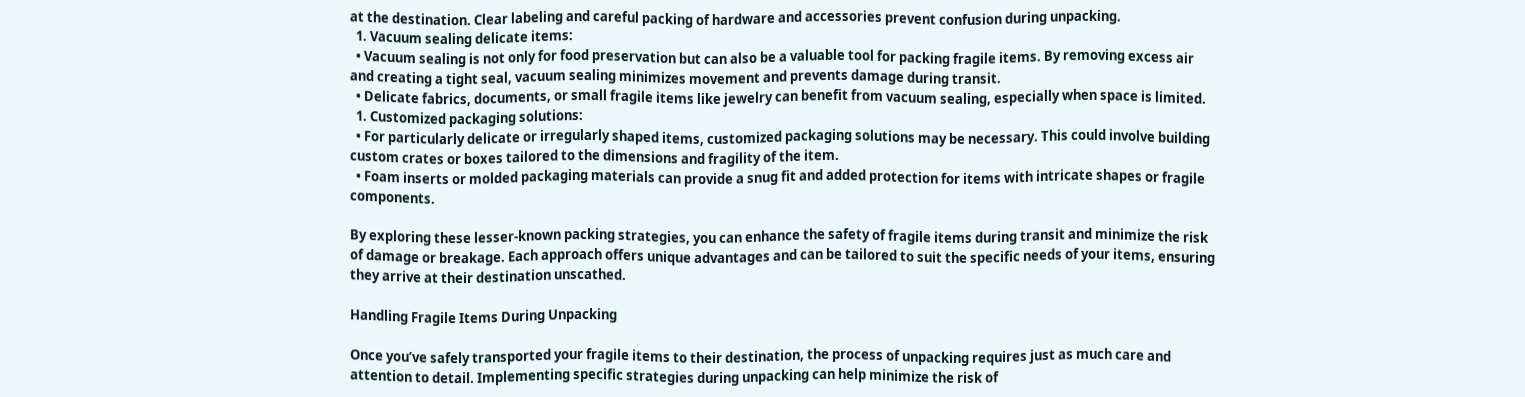at the destination. Clear labeling and careful packing of hardware and accessories prevent confusion during unpacking.
  1. Vacuum sealing delicate items:
  • Vacuum sealing is not only for food preservation but can also be a valuable tool for packing fragile items. By removing excess air and creating a tight seal, vacuum sealing minimizes movement and prevents damage during transit.
  • Delicate fabrics, documents, or small fragile items like jewelry can benefit from vacuum sealing, especially when space is limited.
  1. Customized packaging solutions:
  • For particularly delicate or irregularly shaped items, customized packaging solutions may be necessary. This could involve building custom crates or boxes tailored to the dimensions and fragility of the item.
  • Foam inserts or molded packaging materials can provide a snug fit and added protection for items with intricate shapes or fragile components.

By exploring these lesser-known packing strategies, you can enhance the safety of fragile items during transit and minimize the risk of damage or breakage. Each approach offers unique advantages and can be tailored to suit the specific needs of your items, ensuring they arrive at their destination unscathed.

Handling Fragile Items During Unpacking

Once you’ve safely transported your fragile items to their destination, the process of unpacking requires just as much care and attention to detail. Implementing specific strategies during unpacking can help minimize the risk of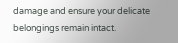damage and ensure your delicate belongings remain intact.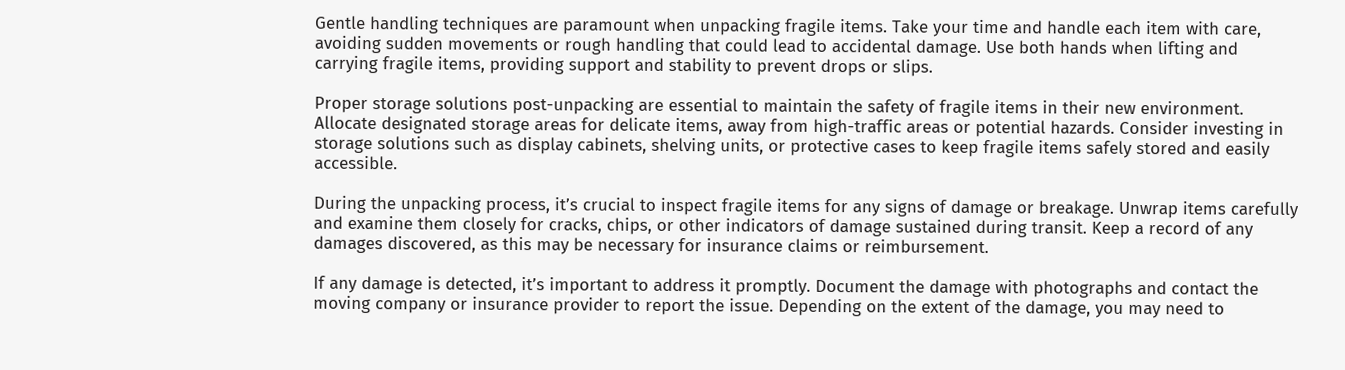Gentle handling techniques are paramount when unpacking fragile items. Take your time and handle each item with care, avoiding sudden movements or rough handling that could lead to accidental damage. Use both hands when lifting and carrying fragile items, providing support and stability to prevent drops or slips.

Proper storage solutions post-unpacking are essential to maintain the safety of fragile items in their new environment. Allocate designated storage areas for delicate items, away from high-traffic areas or potential hazards. Consider investing in storage solutions such as display cabinets, shelving units, or protective cases to keep fragile items safely stored and easily accessible.

During the unpacking process, it’s crucial to inspect fragile items for any signs of damage or breakage. Unwrap items carefully and examine them closely for cracks, chips, or other indicators of damage sustained during transit. Keep a record of any damages discovered, as this may be necessary for insurance claims or reimbursement.

If any damage is detected, it’s important to address it promptly. Document the damage with photographs and contact the moving company or insurance provider to report the issue. Depending on the extent of the damage, you may need to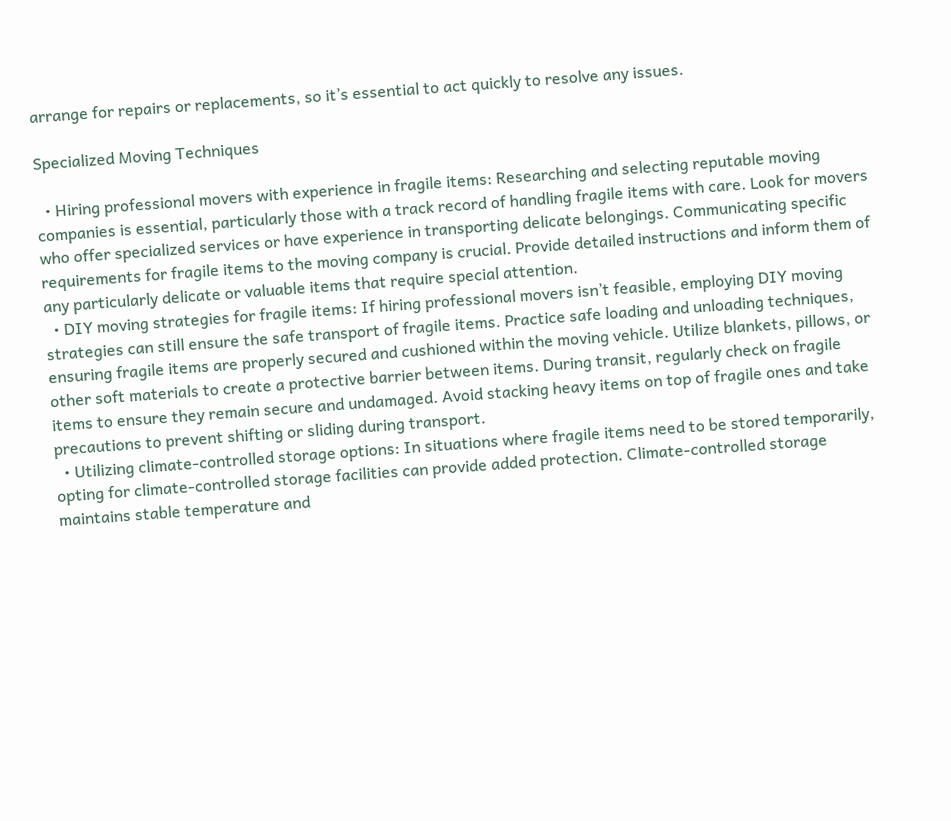arrange for repairs or replacements, so it’s essential to act quickly to resolve any issues.

Specialized Moving Techniques

  • Hiring professional movers with experience in fragile items: Researching and selecting reputable moving companies is essential, particularly those with a track record of handling fragile items with care. Look for movers who offer specialized services or have experience in transporting delicate belongings. Communicating specific requirements for fragile items to the moving company is crucial. Provide detailed instructions and inform them of any particularly delicate or valuable items that require special attention.
  • DIY moving strategies for fragile items: If hiring professional movers isn’t feasible, employing DIY moving strategies can still ensure the safe transport of fragile items. Practice safe loading and unloading techniques, ensuring fragile items are properly secured and cushioned within the moving vehicle. Utilize blankets, pillows, or other soft materials to create a protective barrier between items. During transit, regularly check on fragile items to ensure they remain secure and undamaged. Avoid stacking heavy items on top of fragile ones and take precautions to prevent shifting or sliding during transport.
  • Utilizing climate-controlled storage options: In situations where fragile items need to be stored temporarily, opting for climate-controlled storage facilities can provide added protection. Climate-controlled storage maintains stable temperature and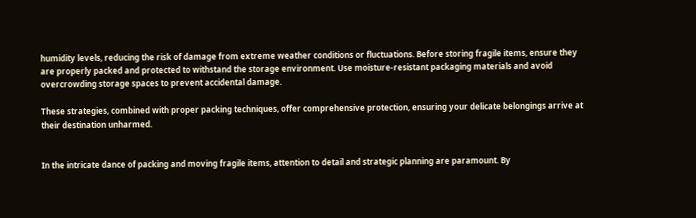humidity levels, reducing the risk of damage from extreme weather conditions or fluctuations. Before storing fragile items, ensure they are properly packed and protected to withstand the storage environment. Use moisture-resistant packaging materials and avoid overcrowding storage spaces to prevent accidental damage.

These strategies, combined with proper packing techniques, offer comprehensive protection, ensuring your delicate belongings arrive at their destination unharmed.


In the intricate dance of packing and moving fragile items, attention to detail and strategic planning are paramount. By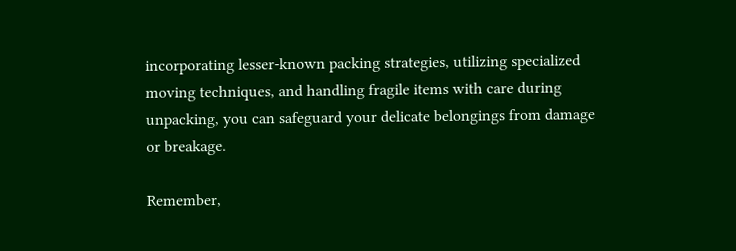incorporating lesser-known packing strategies, utilizing specialized moving techniques, and handling fragile items with care during unpacking, you can safeguard your delicate belongings from damage or breakage.

Remember,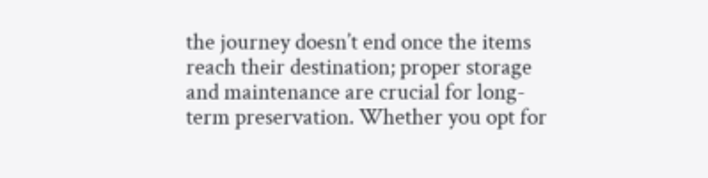the journey doesn’t end once the items reach their destination; proper storage and maintenance are crucial for long-term preservation. Whether you opt for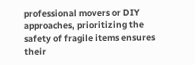professional movers or DIY approaches, prioritizing the safety of fragile items ensures their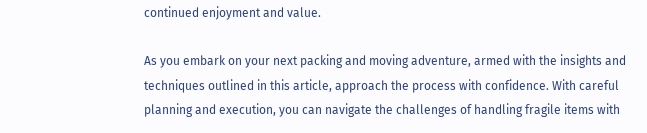continued enjoyment and value.

As you embark on your next packing and moving adventure, armed with the insights and techniques outlined in this article, approach the process with confidence. With careful planning and execution, you can navigate the challenges of handling fragile items with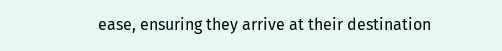ease, ensuring they arrive at their destination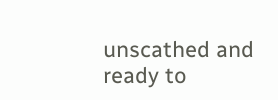unscathed and ready to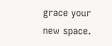grace your new space.